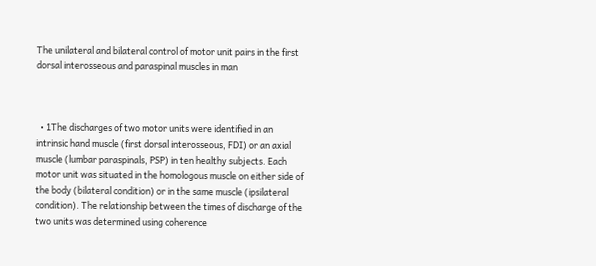The unilateral and bilateral control of motor unit pairs in the first dorsal interosseous and paraspinal muscles in man



  • 1The discharges of two motor units were identified in an intrinsic hand muscle (first dorsal interosseous, FDI) or an axial muscle (lumbar paraspinals, PSP) in ten healthy subjects. Each motor unit was situated in the homologous muscle on either side of the body (bilateral condition) or in the same muscle (ipsilateral condition). The relationship between the times of discharge of the two units was determined using coherence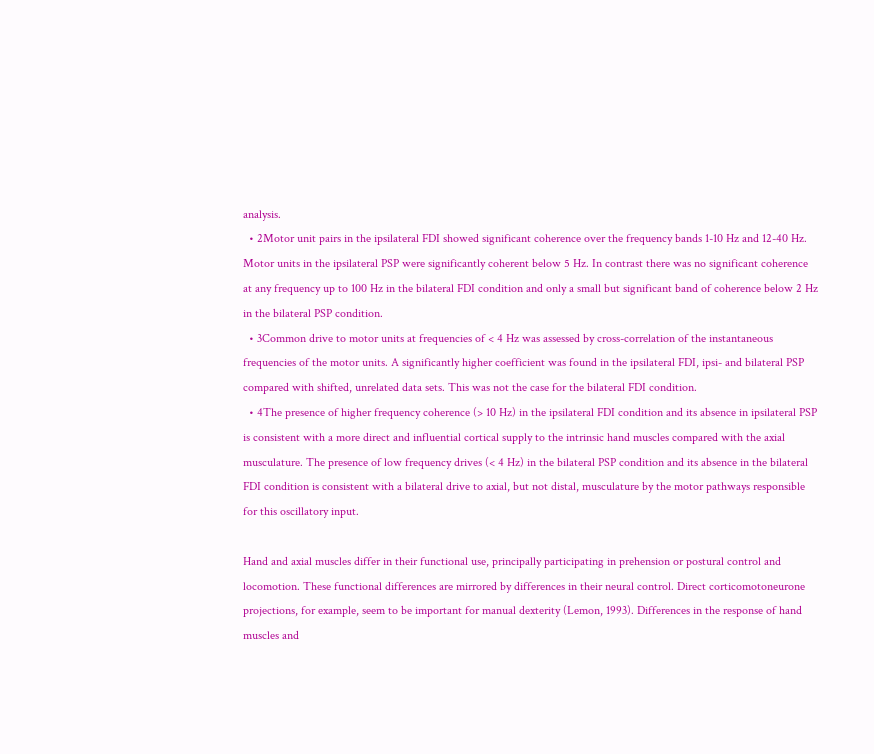analysis.
  • 2Motor unit pairs in the ipsilateral FDI showed significant coherence over the frequency bands 1-10 Hz and 12-40 Hz. Motor units in the ipsilateral PSP were significantly coherent below 5 Hz. In contrast there was no significant coherence at any frequency up to 100 Hz in the bilateral FDI condition and only a small but significant band of coherence below 2 Hz in the bilateral PSP condition.
  • 3Common drive to motor units at frequencies of < 4 Hz was assessed by cross-correlation of the instantaneous frequencies of the motor units. A significantly higher coefficient was found in the ipsilateral FDI, ipsi- and bilateral PSP compared with shifted, unrelated data sets. This was not the case for the bilateral FDI condition.
  • 4The presence of higher frequency coherence (> 10 Hz) in the ipsilateral FDI condition and its absence in ipsilateral PSP is consistent with a more direct and influential cortical supply to the intrinsic hand muscles compared with the axial musculature. The presence of low frequency drives (< 4 Hz) in the bilateral PSP condition and its absence in the bilateral FDI condition is consistent with a bilateral drive to axial, but not distal, musculature by the motor pathways responsible for this oscillatory input.

Hand and axial muscles differ in their functional use, principally participating in prehension or postural control and locomotion. These functional differences are mirrored by differences in their neural control. Direct corticomotoneurone projections, for example, seem to be important for manual dexterity (Lemon, 1993). Differences in the response of hand muscles and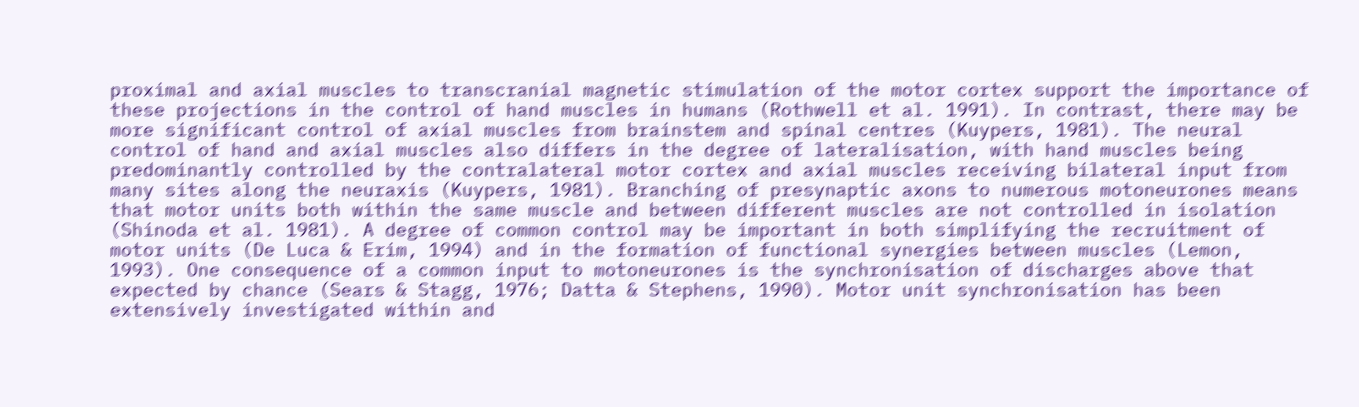proximal and axial muscles to transcranial magnetic stimulation of the motor cortex support the importance of these projections in the control of hand muscles in humans (Rothwell et al. 1991). In contrast, there may be more significant control of axial muscles from brainstem and spinal centres (Kuypers, 1981). The neural control of hand and axial muscles also differs in the degree of lateralisation, with hand muscles being predominantly controlled by the contralateral motor cortex and axial muscles receiving bilateral input from many sites along the neuraxis (Kuypers, 1981). Branching of presynaptic axons to numerous motoneurones means that motor units both within the same muscle and between different muscles are not controlled in isolation (Shinoda et al. 1981). A degree of common control may be important in both simplifying the recruitment of motor units (De Luca & Erim, 1994) and in the formation of functional synergies between muscles (Lemon, 1993). One consequence of a common input to motoneurones is the synchronisation of discharges above that expected by chance (Sears & Stagg, 1976; Datta & Stephens, 1990). Motor unit synchronisation has been extensively investigated within and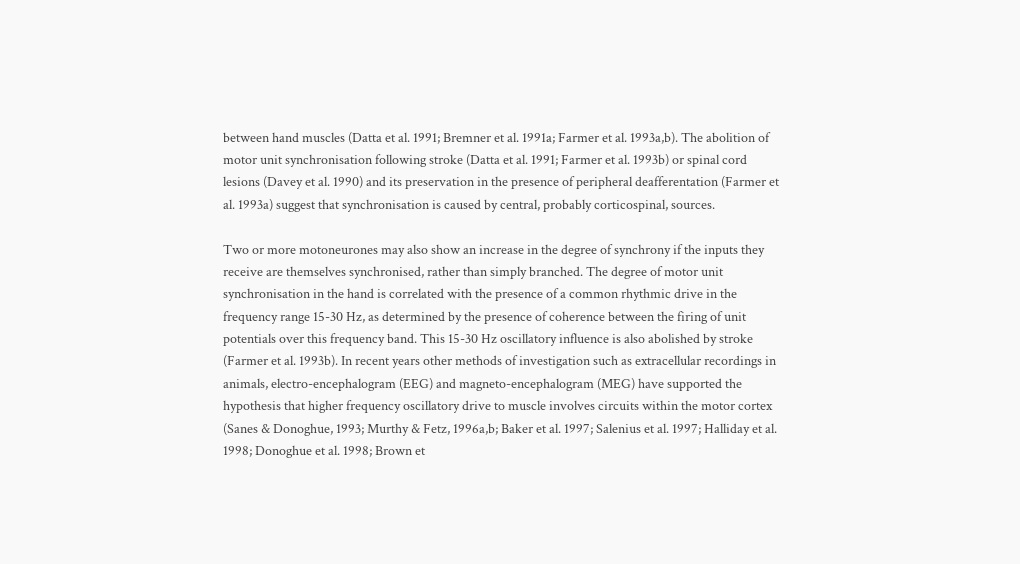between hand muscles (Datta et al. 1991; Bremner et al. 1991a; Farmer et al. 1993a,b). The abolition of motor unit synchronisation following stroke (Datta et al. 1991; Farmer et al. 1993b) or spinal cord lesions (Davey et al. 1990) and its preservation in the presence of peripheral deafferentation (Farmer et al. 1993a) suggest that synchronisation is caused by central, probably corticospinal, sources.

Two or more motoneurones may also show an increase in the degree of synchrony if the inputs they receive are themselves synchronised, rather than simply branched. The degree of motor unit synchronisation in the hand is correlated with the presence of a common rhythmic drive in the frequency range 15-30 Hz, as determined by the presence of coherence between the firing of unit potentials over this frequency band. This 15-30 Hz oscillatory influence is also abolished by stroke (Farmer et al. 1993b). In recent years other methods of investigation such as extracellular recordings in animals, electro-encephalogram (EEG) and magneto-encephalogram (MEG) have supported the hypothesis that higher frequency oscillatory drive to muscle involves circuits within the motor cortex (Sanes & Donoghue, 1993; Murthy & Fetz, 1996a,b; Baker et al. 1997; Salenius et al. 1997; Halliday et al. 1998; Donoghue et al. 1998; Brown et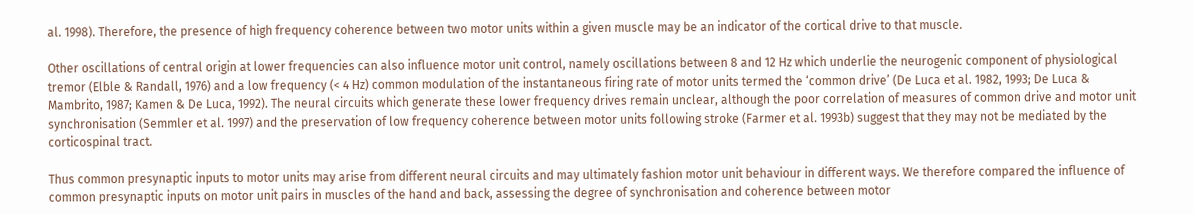al. 1998). Therefore, the presence of high frequency coherence between two motor units within a given muscle may be an indicator of the cortical drive to that muscle.

Other oscillations of central origin at lower frequencies can also influence motor unit control, namely oscillations between 8 and 12 Hz which underlie the neurogenic component of physiological tremor (Elble & Randall, 1976) and a low frequency (< 4 Hz) common modulation of the instantaneous firing rate of motor units termed the ‘common drive’ (De Luca et al. 1982, 1993; De Luca & Mambrito, 1987; Kamen & De Luca, 1992). The neural circuits which generate these lower frequency drives remain unclear, although the poor correlation of measures of common drive and motor unit synchronisation (Semmler et al. 1997) and the preservation of low frequency coherence between motor units following stroke (Farmer et al. 1993b) suggest that they may not be mediated by the corticospinal tract.

Thus common presynaptic inputs to motor units may arise from different neural circuits and may ultimately fashion motor unit behaviour in different ways. We therefore compared the influence of common presynaptic inputs on motor unit pairs in muscles of the hand and back, assessing the degree of synchronisation and coherence between motor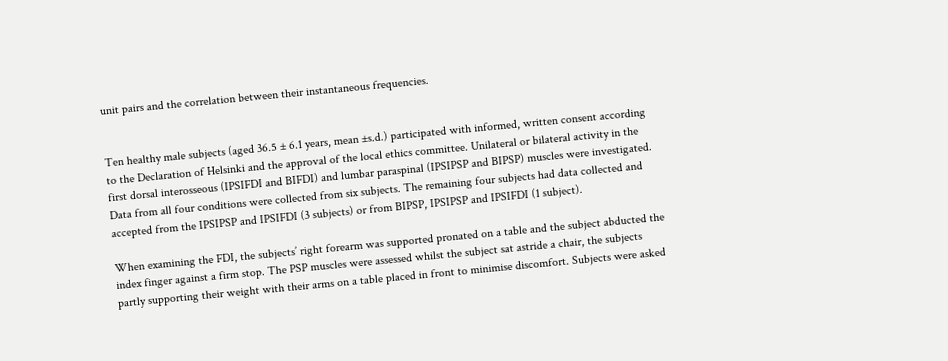unit pairs and the correlation between their instantaneous frequencies.


Ten healthy male subjects (aged 36.5 ± 6.1 years, mean ±s.d.) participated with informed, written consent according to the Declaration of Helsinki and the approval of the local ethics committee. Unilateral or bilateral activity in the first dorsal interosseous (IPSIFDI and BIFDI) and lumbar paraspinal (IPSIPSP and BIPSP) muscles were investigated. Data from all four conditions were collected from six subjects. The remaining four subjects had data collected and accepted from the IPSIPSP and IPSIFDI (3 subjects) or from BIPSP, IPSIPSP and IPSIFDI (1 subject).

When examining the FDI, the subjects’ right forearm was supported pronated on a table and the subject abducted the index finger against a firm stop. The PSP muscles were assessed whilst the subject sat astride a chair, the subjects partly supporting their weight with their arms on a table placed in front to minimise discomfort. Subjects were asked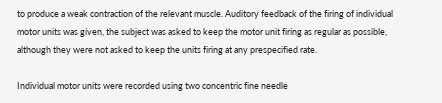to produce a weak contraction of the relevant muscle. Auditory feedback of the firing of individual motor units was given, the subject was asked to keep the motor unit firing as regular as possible, although they were not asked to keep the units firing at any prespecified rate.

Individual motor units were recorded using two concentric fine needle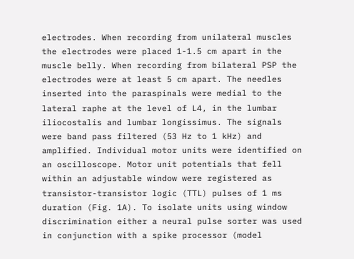electrodes. When recording from unilateral muscles the electrodes were placed 1-1.5 cm apart in the muscle belly. When recording from bilateral PSP the electrodes were at least 5 cm apart. The needles inserted into the paraspinals were medial to the lateral raphe at the level of L4, in the lumbar iliocostalis and lumbar longissimus. The signals were band pass filtered (53 Hz to 1 kHz) and amplified. Individual motor units were identified on an oscilloscope. Motor unit potentials that fell within an adjustable window were registered as transistor-transistor logic (TTL) pulses of 1 ms duration (Fig. 1A). To isolate units using window discrimination either a neural pulse sorter was used in conjunction with a spike processor (model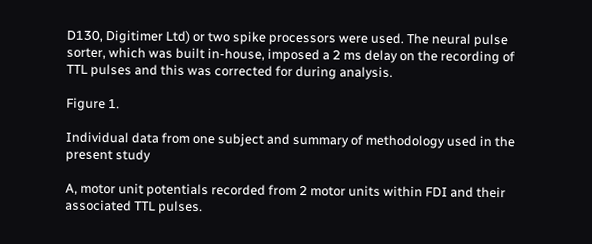D130, Digitimer Ltd) or two spike processors were used. The neural pulse sorter, which was built in-house, imposed a 2 ms delay on the recording of TTL pulses and this was corrected for during analysis.

Figure 1.

Individual data from one subject and summary of methodology used in the present study

A, motor unit potentials recorded from 2 motor units within FDI and their associated TTL pulses.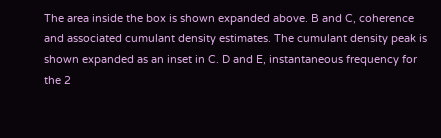The area inside the box is shown expanded above. B and C, coherence and associated cumulant density estimates. The cumulant density peak is shown expanded as an inset in C. D and E, instantaneous frequency for the 2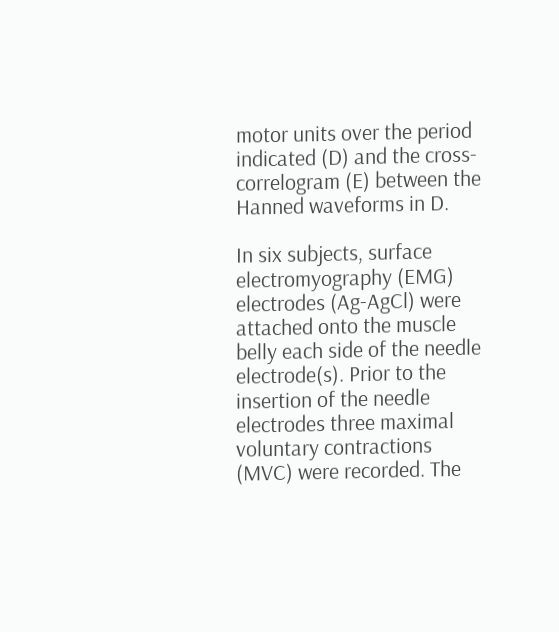motor units over the period indicated (D) and the cross-correlogram (E) between the Hanned waveforms in D.

In six subjects, surface electromyography (EMG) electrodes (Ag-AgCl) were attached onto the muscle belly each side of the needle electrode(s). Prior to the insertion of the needle electrodes three maximal voluntary contractions (MVC) were recorded. The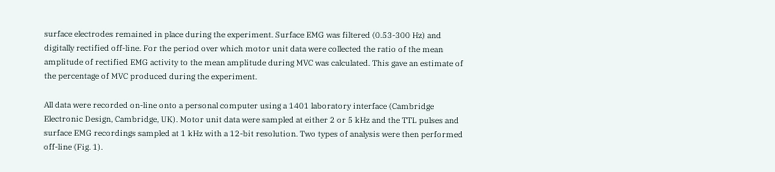surface electrodes remained in place during the experiment. Surface EMG was filtered (0.53-300 Hz) and digitally rectified off-line. For the period over which motor unit data were collected the ratio of the mean amplitude of rectified EMG activity to the mean amplitude during MVC was calculated. This gave an estimate of the percentage of MVC produced during the experiment.

All data were recorded on-line onto a personal computer using a 1401 laboratory interface (Cambridge Electronic Design, Cambridge, UK). Motor unit data were sampled at either 2 or 5 kHz and the TTL pulses and surface EMG recordings sampled at 1 kHz with a 12-bit resolution. Two types of analysis were then performed off-line (Fig. 1).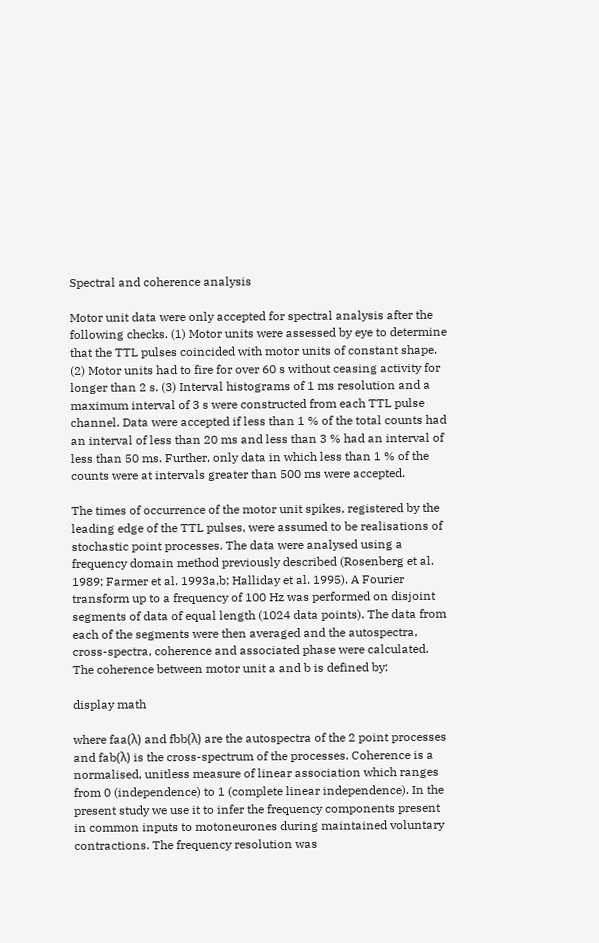Spectral and coherence analysis

Motor unit data were only accepted for spectral analysis after the following checks. (1) Motor units were assessed by eye to determine that the TTL pulses coincided with motor units of constant shape. (2) Motor units had to fire for over 60 s without ceasing activity for longer than 2 s. (3) Interval histograms of 1 ms resolution and a maximum interval of 3 s were constructed from each TTL pulse channel. Data were accepted if less than 1 % of the total counts had an interval of less than 20 ms and less than 3 % had an interval of less than 50 ms. Further, only data in which less than 1 % of the counts were at intervals greater than 500 ms were accepted.

The times of occurrence of the motor unit spikes, registered by the leading edge of the TTL pulses, were assumed to be realisations of stochastic point processes. The data were analysed using a frequency domain method previously described (Rosenberg et al. 1989; Farmer et al. 1993a,b; Halliday et al. 1995). A Fourier transform up to a frequency of 100 Hz was performed on disjoint segments of data of equal length (1024 data points). The data from each of the segments were then averaged and the autospectra, cross-spectra, coherence and associated phase were calculated. The coherence between motor unit a and b is defined by:

display math

where faa(λ) and fbb(λ) are the autospectra of the 2 point processes and fab(λ) is the cross-spectrum of the processes. Coherence is a normalised, unitless measure of linear association which ranges from 0 (independence) to 1 (complete linear independence). In the present study we use it to infer the frequency components present in common inputs to motoneurones during maintained voluntary contractions. The frequency resolution was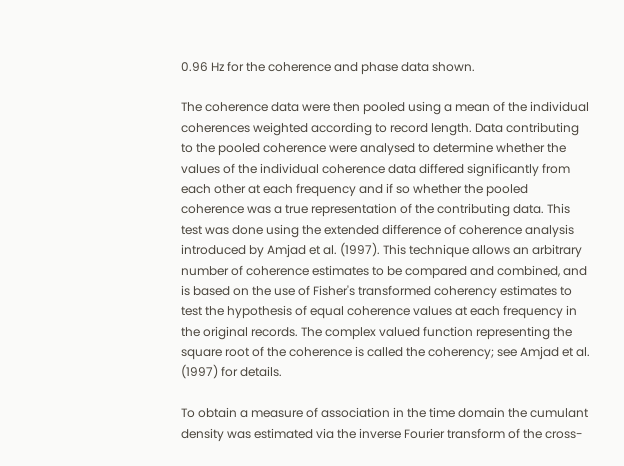0.96 Hz for the coherence and phase data shown.

The coherence data were then pooled using a mean of the individual coherences weighted according to record length. Data contributing to the pooled coherence were analysed to determine whether the values of the individual coherence data differed significantly from each other at each frequency and if so whether the pooled coherence was a true representation of the contributing data. This test was done using the extended difference of coherence analysis introduced by Amjad et al. (1997). This technique allows an arbitrary number of coherence estimates to be compared and combined, and is based on the use of Fisher's transformed coherency estimates to test the hypothesis of equal coherence values at each frequency in the original records. The complex valued function representing the square root of the coherence is called the coherency; see Amjad et al. (1997) for details.

To obtain a measure of association in the time domain the cumulant density was estimated via the inverse Fourier transform of the cross-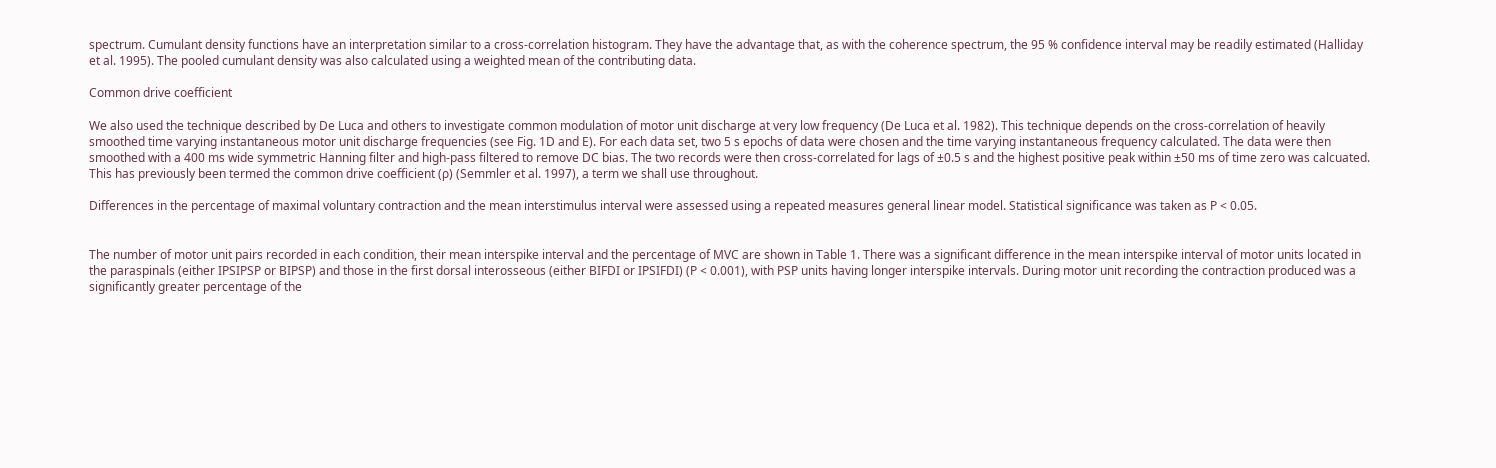spectrum. Cumulant density functions have an interpretation similar to a cross-correlation histogram. They have the advantage that, as with the coherence spectrum, the 95 % confidence interval may be readily estimated (Halliday et al. 1995). The pooled cumulant density was also calculated using a weighted mean of the contributing data.

Common drive coefficient

We also used the technique described by De Luca and others to investigate common modulation of motor unit discharge at very low frequency (De Luca et al. 1982). This technique depends on the cross-correlation of heavily smoothed time varying instantaneous motor unit discharge frequencies (see Fig. 1D and E). For each data set, two 5 s epochs of data were chosen and the time varying instantaneous frequency calculated. The data were then smoothed with a 400 ms wide symmetric Hanning filter and high-pass filtered to remove DC bias. The two records were then cross-correlated for lags of ±0.5 s and the highest positive peak within ±50 ms of time zero was calcuated. This has previously been termed the common drive coefficient (ρ) (Semmler et al. 1997), a term we shall use throughout.

Differences in the percentage of maximal voluntary contraction and the mean interstimulus interval were assessed using a repeated measures general linear model. Statistical significance was taken as P < 0.05.


The number of motor unit pairs recorded in each condition, their mean interspike interval and the percentage of MVC are shown in Table 1. There was a significant difference in the mean interspike interval of motor units located in the paraspinals (either IPSIPSP or BIPSP) and those in the first dorsal interosseous (either BIFDI or IPSIFDI) (P < 0.001), with PSP units having longer interspike intervals. During motor unit recording the contraction produced was a significantly greater percentage of the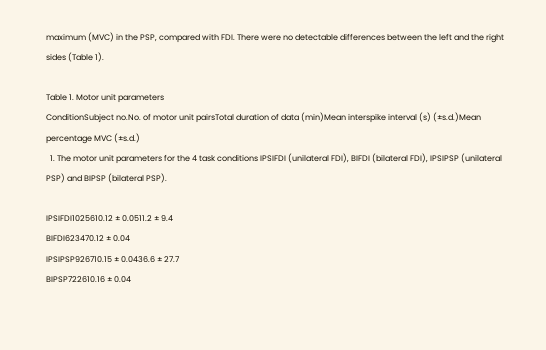maximum (MVC) in the PSP, compared with FDI. There were no detectable differences between the left and the right sides (Table 1).

Table 1. Motor unit parameters
ConditionSubject no.No. of motor unit pairsTotal duration of data (min)Mean interspike interval (s) (±s.d.)Mean percentage MVC (±s.d.)
  1. The motor unit parameters for the 4 task conditions IPSIFDI (unilateral FDI), BIFDI (bilateral FDI), IPSIPSP (unilateral PSP) and BIPSP (bilateral PSP).

IPSIFDI1025610.12 ± 0.0511.2 ± 9.4
BIFDI623470.12 ± 0.04
IPSIPSP926710.15 ± 0.0436.6 ± 27.7
BIPSP722610.16 ± 0.04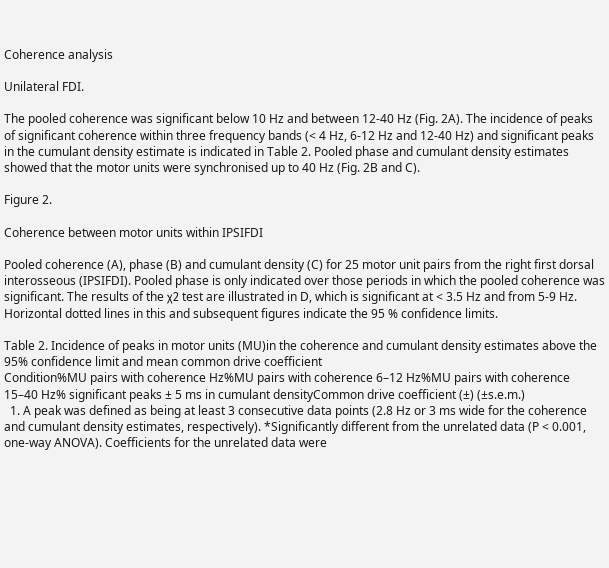Coherence analysis

Unilateral FDI.

The pooled coherence was significant below 10 Hz and between 12-40 Hz (Fig. 2A). The incidence of peaks of significant coherence within three frequency bands (< 4 Hz, 6-12 Hz and 12-40 Hz) and significant peaks in the cumulant density estimate is indicated in Table 2. Pooled phase and cumulant density estimates showed that the motor units were synchronised up to 40 Hz (Fig. 2B and C).

Figure 2.

Coherence between motor units within IPSIFDI

Pooled coherence (A), phase (B) and cumulant density (C) for 25 motor unit pairs from the right first dorsal interosseous (IPSIFDI). Pooled phase is only indicated over those periods in which the pooled coherence was significant. The results of the χ2 test are illustrated in D, which is significant at < 3.5 Hz and from 5-9 Hz. Horizontal dotted lines in this and subsequent figures indicate the 95 % confidence limits.

Table 2. Incidence of peaks in motor units (MU)in the coherence and cumulant density estimates above the 95% confidence limit and mean common drive coefficient
Condition%MU pairs with coherence Hz%MU pairs with coherence 6–12 Hz%MU pairs with coherence 15–40 Hz% significant peaks ± 5 ms in cumulant densityCommon drive coefficient (±) (±s.e.m.)
  1. A peak was defined as being at least 3 consecutive data points (2.8 Hz or 3 ms wide for the coherence and cumulant density estimates, respectively). *Significantly different from the unrelated data (P < 0.001, one-way ANOVA). Coefficients for the unrelated data were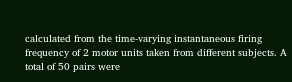calculated from the time-varying instantaneous firing frequency of 2 motor units taken from different subjects. A total of 50 pairs were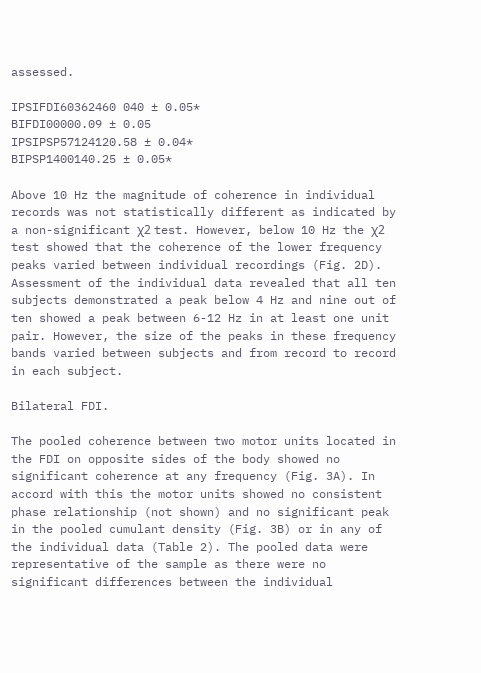assessed.

IPSIFDI60362460 040 ± 0.05*
BIFDI00000.09 ± 0.05
IPSIPSP57124120.58 ± 0.04*
BIPSP1400140.25 ± 0.05*

Above 10 Hz the magnitude of coherence in individual records was not statistically different as indicated by a non-significant χ2 test. However, below 10 Hz the χ2 test showed that the coherence of the lower frequency peaks varied between individual recordings (Fig. 2D). Assessment of the individual data revealed that all ten subjects demonstrated a peak below 4 Hz and nine out of ten showed a peak between 6-12 Hz in at least one unit pair. However, the size of the peaks in these frequency bands varied between subjects and from record to record in each subject.

Bilateral FDI.

The pooled coherence between two motor units located in the FDI on opposite sides of the body showed no significant coherence at any frequency (Fig. 3A). In accord with this the motor units showed no consistent phase relationship (not shown) and no significant peak in the pooled cumulant density (Fig. 3B) or in any of the individual data (Table 2). The pooled data were representative of the sample as there were no significant differences between the individual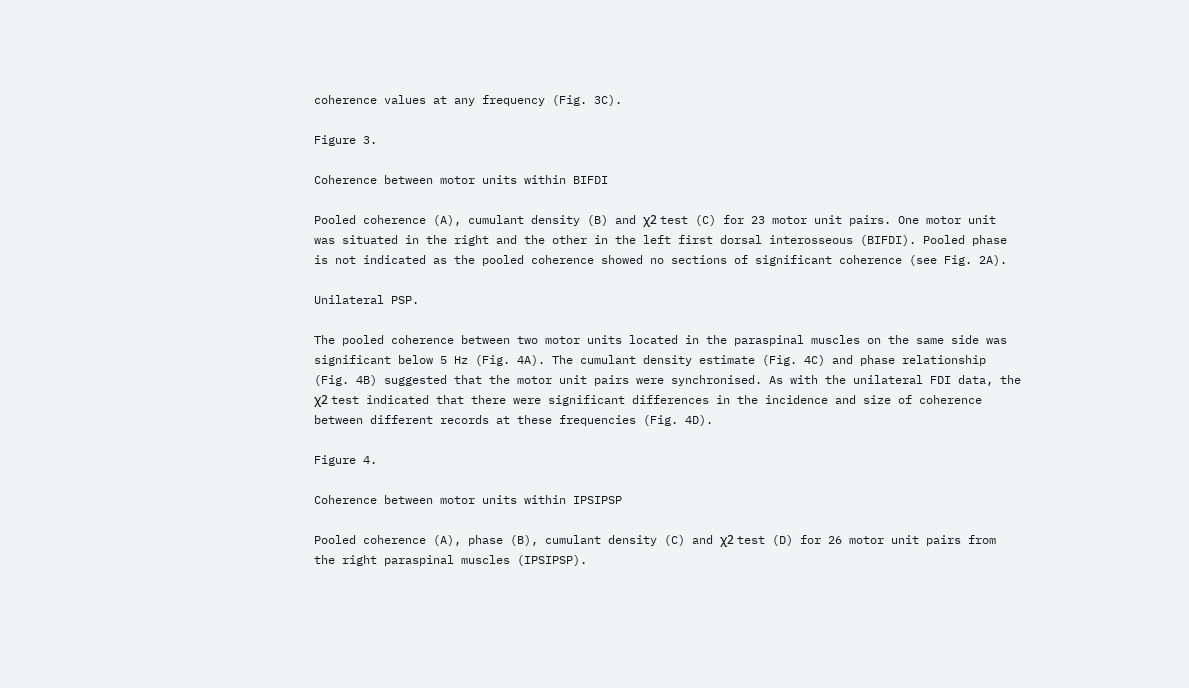coherence values at any frequency (Fig. 3C).

Figure 3.

Coherence between motor units within BIFDI

Pooled coherence (A), cumulant density (B) and χ2 test (C) for 23 motor unit pairs. One motor unit was situated in the right and the other in the left first dorsal interosseous (BIFDI). Pooled phase is not indicated as the pooled coherence showed no sections of significant coherence (see Fig. 2A).

Unilateral PSP.

The pooled coherence between two motor units located in the paraspinal muscles on the same side was significant below 5 Hz (Fig. 4A). The cumulant density estimate (Fig. 4C) and phase relationship (Fig. 4B) suggested that the motor unit pairs were synchronised. As with the unilateral FDI data, the χ2 test indicated that there were significant differences in the incidence and size of coherence between different records at these frequencies (Fig. 4D).

Figure 4.

Coherence between motor units within IPSIPSP

Pooled coherence (A), phase (B), cumulant density (C) and χ2 test (D) for 26 motor unit pairs from the right paraspinal muscles (IPSIPSP).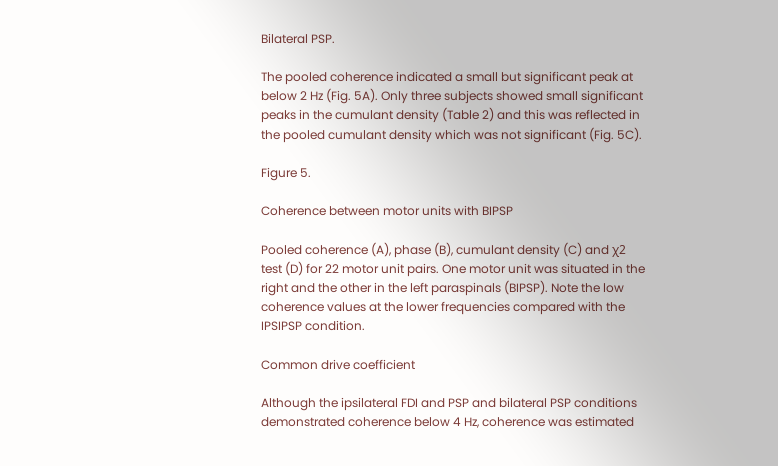Bilateral PSP.

The pooled coherence indicated a small but significant peak at below 2 Hz (Fig. 5A). Only three subjects showed small significant peaks in the cumulant density (Table 2) and this was reflected in the pooled cumulant density which was not significant (Fig. 5C).

Figure 5.

Coherence between motor units with BIPSP

Pooled coherence (A), phase (B), cumulant density (C) and χ2 test (D) for 22 motor unit pairs. One motor unit was situated in the right and the other in the left paraspinals (BIPSP). Note the low coherence values at the lower frequencies compared with the IPSIPSP condition.

Common drive coefficient

Although the ipsilateral FDI and PSP and bilateral PSP conditions demonstrated coherence below 4 Hz, coherence was estimated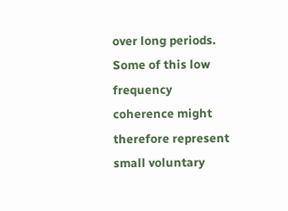over long periods. Some of this low frequency coherence might therefore represent small voluntary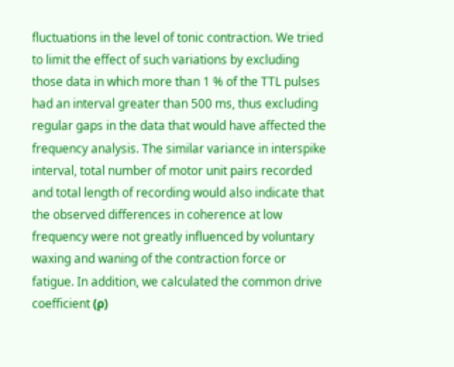fluctuations in the level of tonic contraction. We tried to limit the effect of such variations by excluding those data in which more than 1 % of the TTL pulses had an interval greater than 500 ms, thus excluding regular gaps in the data that would have affected the frequency analysis. The similar variance in interspike interval, total number of motor unit pairs recorded and total length of recording would also indicate that the observed differences in coherence at low frequency were not greatly influenced by voluntary waxing and waning of the contraction force or fatigue. In addition, we calculated the common drive coefficient (ρ)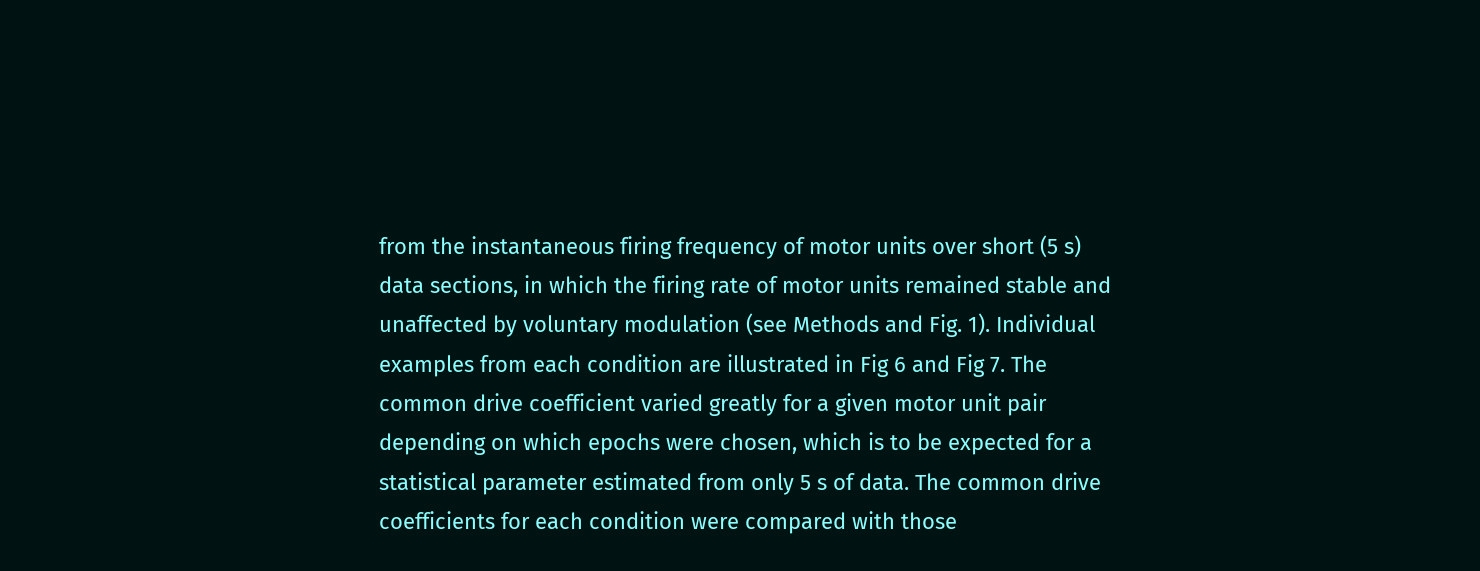from the instantaneous firing frequency of motor units over short (5 s) data sections, in which the firing rate of motor units remained stable and unaffected by voluntary modulation (see Methods and Fig. 1). Individual examples from each condition are illustrated in Fig 6 and Fig 7. The common drive coefficient varied greatly for a given motor unit pair depending on which epochs were chosen, which is to be expected for a statistical parameter estimated from only 5 s of data. The common drive coefficients for each condition were compared with those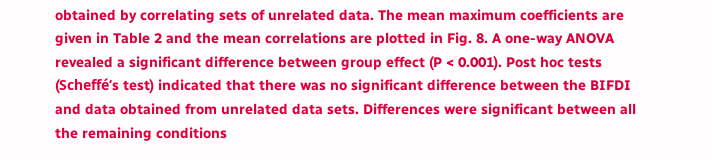obtained by correlating sets of unrelated data. The mean maximum coefficients are given in Table 2 and the mean correlations are plotted in Fig. 8. A one-way ANOVA revealed a significant difference between group effect (P < 0.001). Post hoc tests (Scheffé‘s test) indicated that there was no significant difference between the BIFDI and data obtained from unrelated data sets. Differences were significant between all the remaining conditions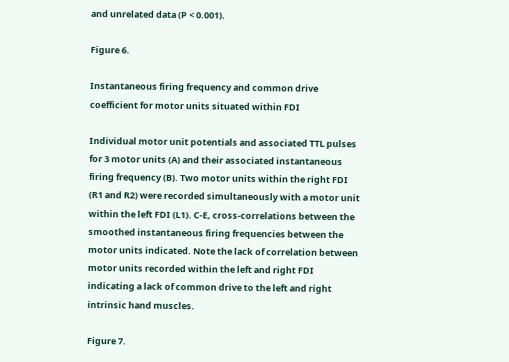and unrelated data (P < 0.001).

Figure 6.

Instantaneous firing frequency and common drive coefficient for motor units situated within FDI

Individual motor unit potentials and associated TTL pulses for 3 motor units (A) and their associated instantaneous firing frequency (B). Two motor units within the right FDI (R1 and R2) were recorded simultaneously with a motor unit within the left FDI (L1). C-E, cross-correlations between the smoothed instantaneous firing frequencies between the motor units indicated. Note the lack of correlation between motor units recorded within the left and right FDI indicating a lack of common drive to the left and right intrinsic hand muscles.

Figure 7.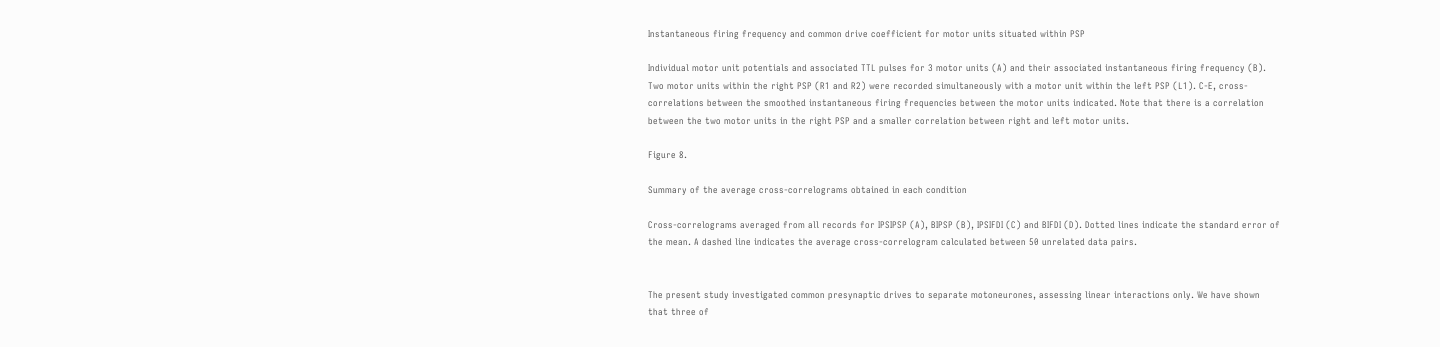Instantaneous firing frequency and common drive coefficient for motor units situated within PSP

Individual motor unit potentials and associated TTL pulses for 3 motor units (A) and their associated instantaneous firing frequency (B). Two motor units within the right PSP (R1 and R2) were recorded simultaneously with a motor unit within the left PSP (L1). C-E, cross-correlations between the smoothed instantaneous firing frequencies between the motor units indicated. Note that there is a correlation between the two motor units in the right PSP and a smaller correlation between right and left motor units.

Figure 8.

Summary of the average cross-correlograms obtained in each condition

Cross-correlograms averaged from all records for IPSIPSP (A), BIPSP (B), IPSIFDI (C) and BIFDI (D). Dotted lines indicate the standard error of the mean. A dashed line indicates the average cross-correlogram calculated between 50 unrelated data pairs.


The present study investigated common presynaptic drives to separate motoneurones, assessing linear interactions only. We have shown that three of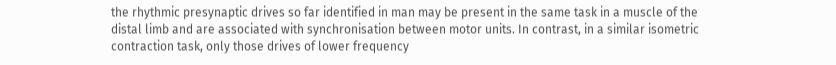the rhythmic presynaptic drives so far identified in man may be present in the same task in a muscle of the distal limb and are associated with synchronisation between motor units. In contrast, in a similar isometric contraction task, only those drives of lower frequency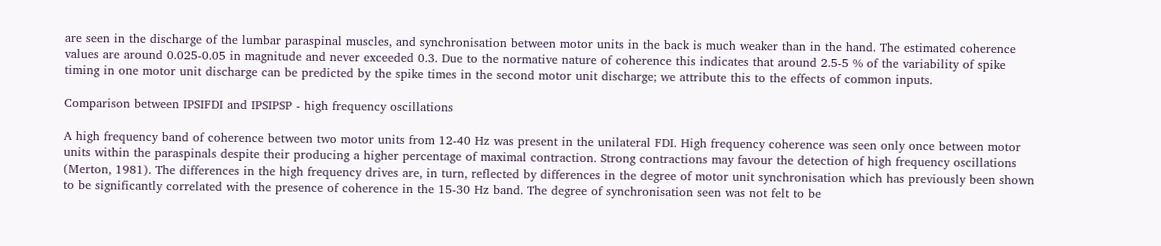are seen in the discharge of the lumbar paraspinal muscles, and synchronisation between motor units in the back is much weaker than in the hand. The estimated coherence values are around 0.025-0.05 in magnitude and never exceeded 0.3. Due to the normative nature of coherence this indicates that around 2.5-5 % of the variability of spike timing in one motor unit discharge can be predicted by the spike times in the second motor unit discharge; we attribute this to the effects of common inputs.

Comparison between IPSIFDI and IPSIPSP - high frequency oscillations

A high frequency band of coherence between two motor units from 12-40 Hz was present in the unilateral FDI. High frequency coherence was seen only once between motor units within the paraspinals despite their producing a higher percentage of maximal contraction. Strong contractions may favour the detection of high frequency oscillations (Merton, 1981). The differences in the high frequency drives are, in turn, reflected by differences in the degree of motor unit synchronisation which has previously been shown to be significantly correlated with the presence of coherence in the 15-30 Hz band. The degree of synchronisation seen was not felt to be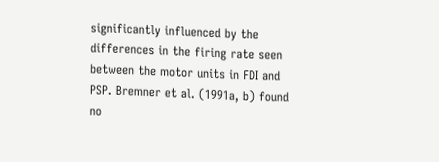significantly influenced by the differences in the firing rate seen between the motor units in FDI and PSP. Bremner et al. (1991a, b) found no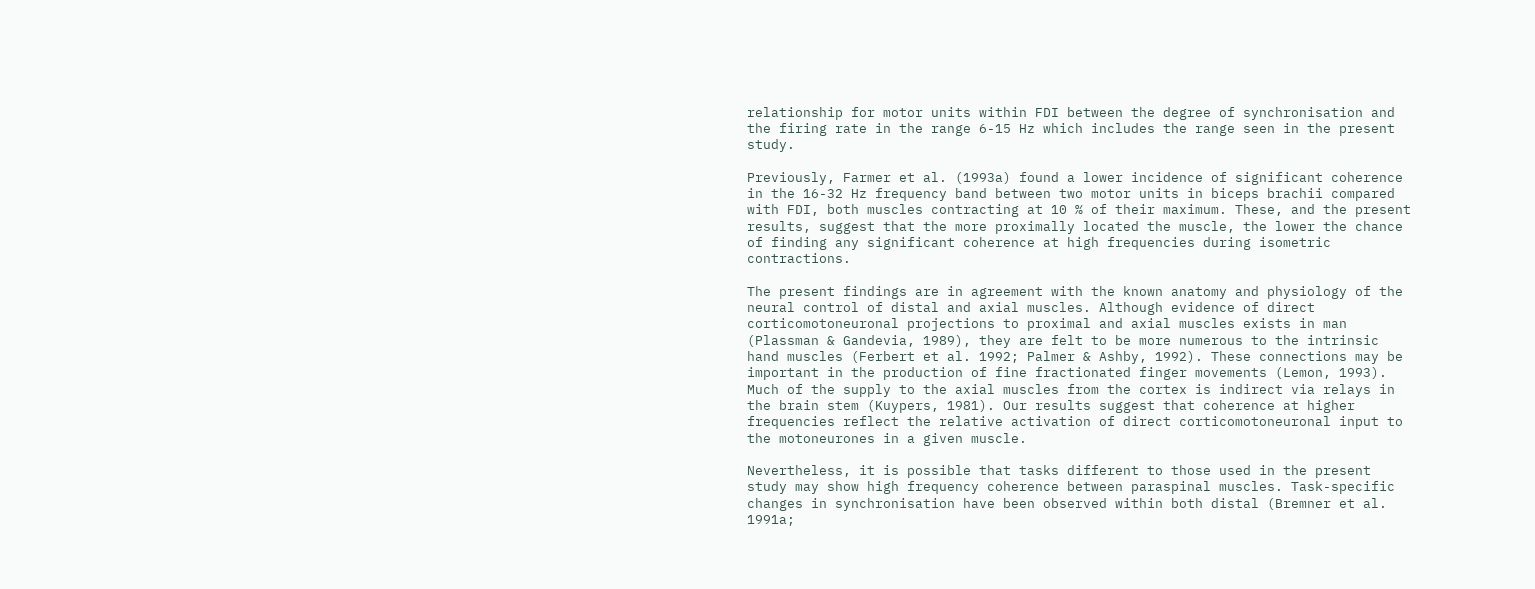relationship for motor units within FDI between the degree of synchronisation and the firing rate in the range 6-15 Hz which includes the range seen in the present study.

Previously, Farmer et al. (1993a) found a lower incidence of significant coherence in the 16-32 Hz frequency band between two motor units in biceps brachii compared with FDI, both muscles contracting at 10 % of their maximum. These, and the present results, suggest that the more proximally located the muscle, the lower the chance of finding any significant coherence at high frequencies during isometric contractions.

The present findings are in agreement with the known anatomy and physiology of the neural control of distal and axial muscles. Although evidence of direct corticomotoneuronal projections to proximal and axial muscles exists in man (Plassman & Gandevia, 1989), they are felt to be more numerous to the intrinsic hand muscles (Ferbert et al. 1992; Palmer & Ashby, 1992). These connections may be important in the production of fine fractionated finger movements (Lemon, 1993). Much of the supply to the axial muscles from the cortex is indirect via relays in the brain stem (Kuypers, 1981). Our results suggest that coherence at higher frequencies reflect the relative activation of direct corticomotoneuronal input to the motoneurones in a given muscle.

Nevertheless, it is possible that tasks different to those used in the present study may show high frequency coherence between paraspinal muscles. Task-specific changes in synchronisation have been observed within both distal (Bremner et al. 1991a;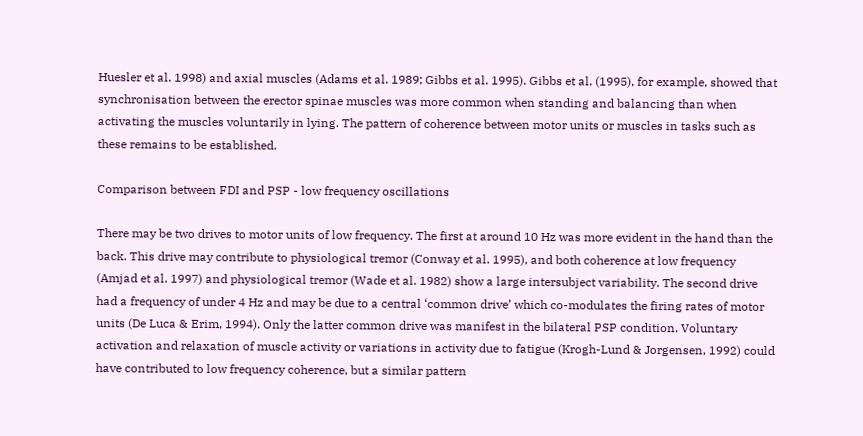Huesler et al. 1998) and axial muscles (Adams et al. 1989; Gibbs et al. 1995). Gibbs et al. (1995), for example, showed that synchronisation between the erector spinae muscles was more common when standing and balancing than when activating the muscles voluntarily in lying. The pattern of coherence between motor units or muscles in tasks such as these remains to be established.

Comparison between FDI and PSP - low frequency oscillations

There may be two drives to motor units of low frequency. The first at around 10 Hz was more evident in the hand than the back. This drive may contribute to physiological tremor (Conway et al. 1995), and both coherence at low frequency (Amjad et al. 1997) and physiological tremor (Wade et al. 1982) show a large intersubject variability. The second drive had a frequency of under 4 Hz and may be due to a central ‘common drive’ which co-modulates the firing rates of motor units (De Luca & Erim, 1994). Only the latter common drive was manifest in the bilateral PSP condition. Voluntary activation and relaxation of muscle activity or variations in activity due to fatigue (Krogh-Lund & Jorgensen, 1992) could have contributed to low frequency coherence, but a similar pattern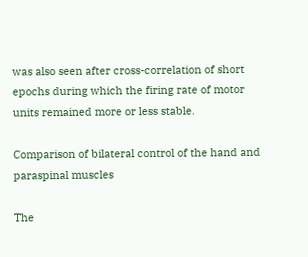was also seen after cross-correlation of short epochs during which the firing rate of motor units remained more or less stable.

Comparison of bilateral control of the hand and paraspinal muscles

The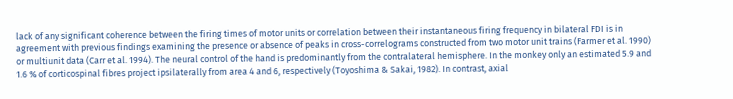lack of any significant coherence between the firing times of motor units or correlation between their instantaneous firing frequency in bilateral FDI is in agreement with previous findings examining the presence or absence of peaks in cross-correlograms constructed from two motor unit trains (Farmer et al. 1990) or multiunit data (Carr et al. 1994). The neural control of the hand is predominantly from the contralateral hemisphere. In the monkey only an estimated 5.9 and 1.6 % of corticospinal fibres project ipsilaterally from area 4 and 6, respectively (Toyoshima & Sakai, 1982). In contrast, axial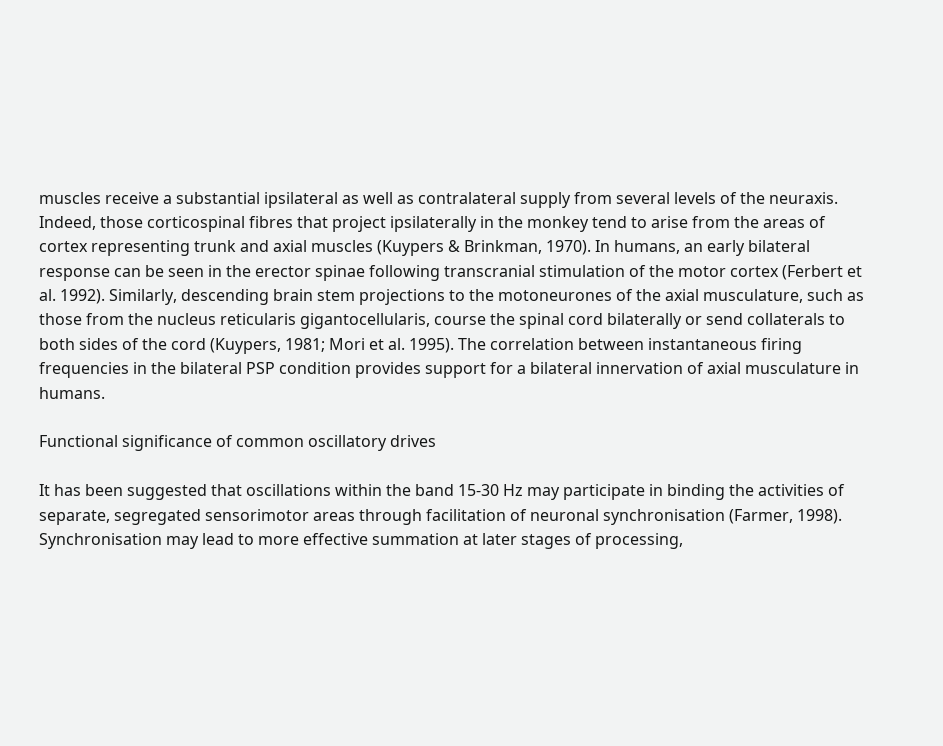muscles receive a substantial ipsilateral as well as contralateral supply from several levels of the neuraxis. Indeed, those corticospinal fibres that project ipsilaterally in the monkey tend to arise from the areas of cortex representing trunk and axial muscles (Kuypers & Brinkman, 1970). In humans, an early bilateral response can be seen in the erector spinae following transcranial stimulation of the motor cortex (Ferbert et al. 1992). Similarly, descending brain stem projections to the motoneurones of the axial musculature, such as those from the nucleus reticularis gigantocellularis, course the spinal cord bilaterally or send collaterals to both sides of the cord (Kuypers, 1981; Mori et al. 1995). The correlation between instantaneous firing frequencies in the bilateral PSP condition provides support for a bilateral innervation of axial musculature in humans.

Functional significance of common oscillatory drives

It has been suggested that oscillations within the band 15-30 Hz may participate in binding the activities of separate, segregated sensorimotor areas through facilitation of neuronal synchronisation (Farmer, 1998). Synchronisation may lead to more effective summation at later stages of processing,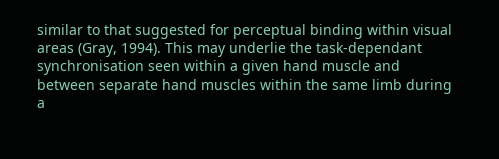similar to that suggested for perceptual binding within visual areas (Gray, 1994). This may underlie the task-dependant synchronisation seen within a given hand muscle and between separate hand muscles within the same limb during a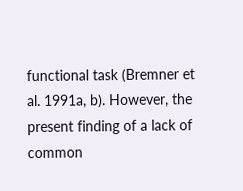functional task (Bremner et al. 1991a, b). However, the present finding of a lack of common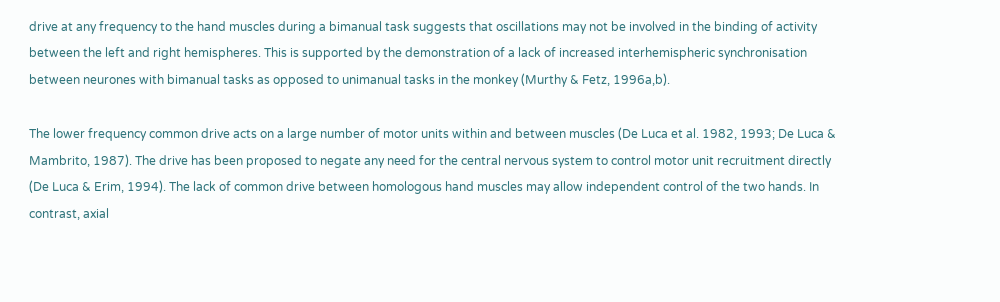drive at any frequency to the hand muscles during a bimanual task suggests that oscillations may not be involved in the binding of activity between the left and right hemispheres. This is supported by the demonstration of a lack of increased interhemispheric synchronisation between neurones with bimanual tasks as opposed to unimanual tasks in the monkey (Murthy & Fetz, 1996a,b).

The lower frequency common drive acts on a large number of motor units within and between muscles (De Luca et al. 1982, 1993; De Luca & Mambrito, 1987). The drive has been proposed to negate any need for the central nervous system to control motor unit recruitment directly (De Luca & Erim, 1994). The lack of common drive between homologous hand muscles may allow independent control of the two hands. In contrast, axial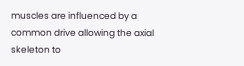muscles are influenced by a common drive allowing the axial skeleton to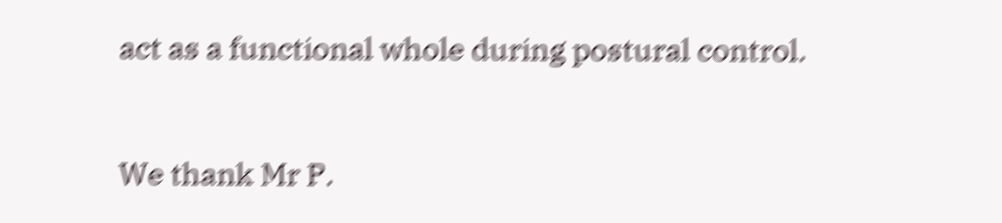act as a functional whole during postural control.


We thank Mr P.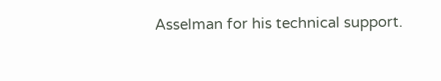Asselman for his technical support.